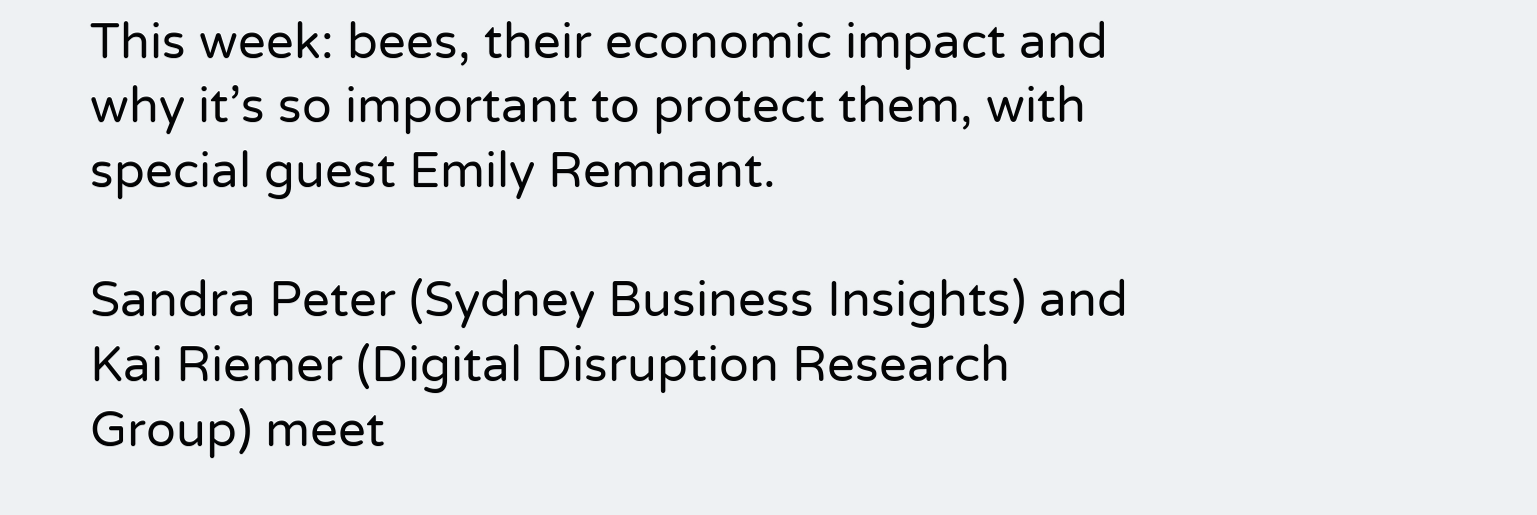This week: bees, their economic impact and why it’s so important to protect them, with special guest Emily Remnant.

Sandra Peter (Sydney Business Insights) and Kai Riemer (Digital Disruption Research Group) meet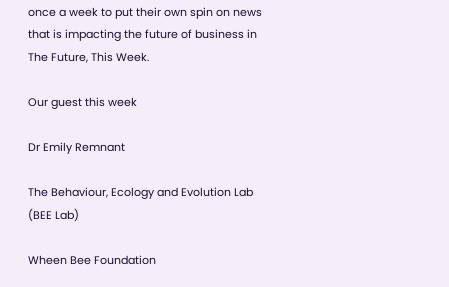once a week to put their own spin on news that is impacting the future of business in The Future, This Week.

Our guest this week

Dr Emily Remnant

The Behaviour, Ecology and Evolution Lab (BEE Lab)

Wheen Bee Foundation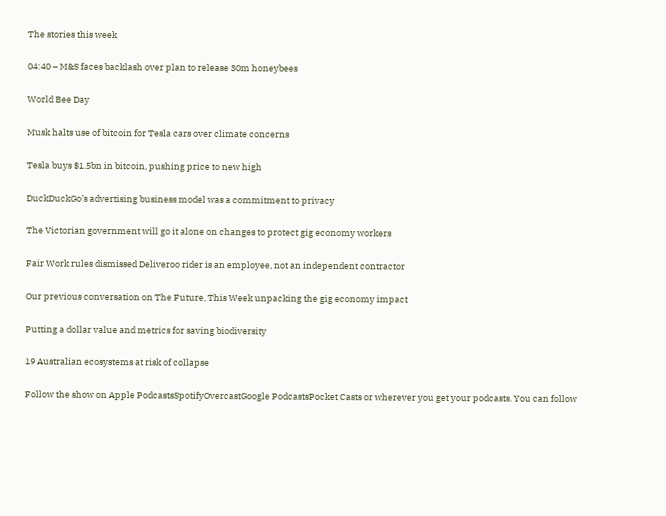The stories this week

04:40 – M&S faces backlash over plan to release 30m honeybees

World Bee Day

Musk halts use of bitcoin for Tesla cars over climate concerns

Tesla buys $1.5bn in bitcoin, pushing price to new high

DuckDuckGo’s advertising business model was a commitment to privacy

The Victorian government will go it alone on changes to protect gig economy workers

Fair Work rules dismissed Deliveroo rider is an employee, not an independent contractor

Our previous conversation on The Future, This Week unpacking the gig economy impact

Putting a dollar value and metrics for saving biodiversity

19 Australian ecosystems at risk of collapse

Follow the show on Apple PodcastsSpotifyOvercastGoogle PodcastsPocket Casts or wherever you get your podcasts. You can follow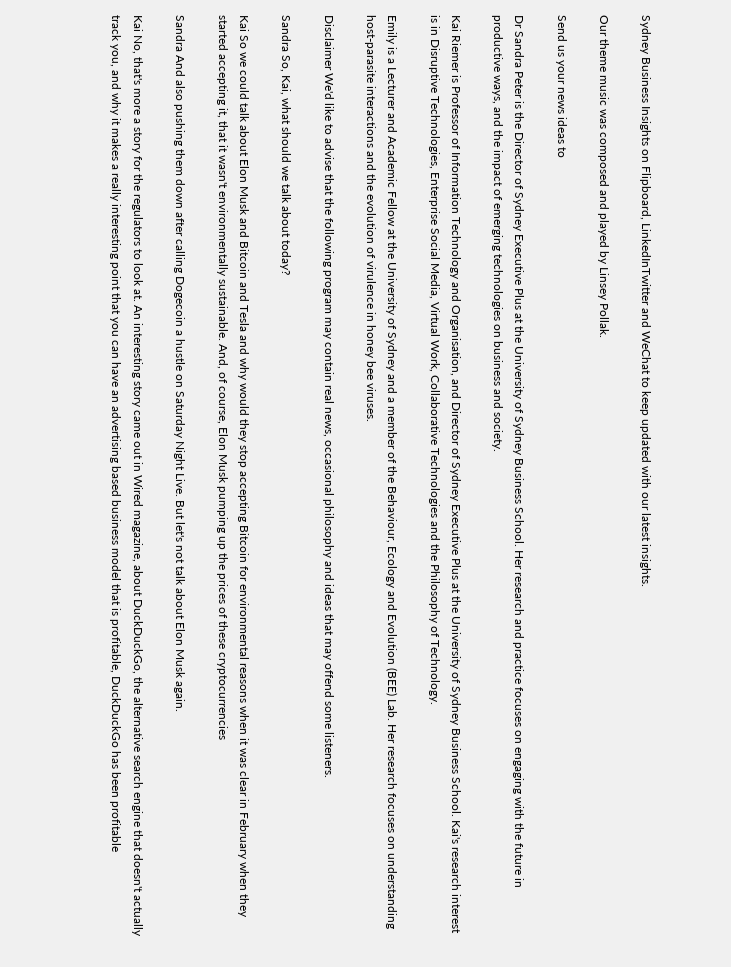Sydney Business Insights on Flipboard, LinkedInTwitter and WeChat to keep updated with our latest insights.

Our theme music was composed and played by Linsey Pollak.

Send us your news ideas to

Dr Sandra Peter is the Director of Sydney Executive Plus at the University of Sydney Business School. Her research and practice focuses on engaging with the future in productive ways, and the impact of emerging technologies on business and society.

Kai Riemer is Professor of Information Technology and Organisation, and Director of Sydney Executive Plus at the University of Sydney Business School. Kai's research interest is in Disruptive Technologies, Enterprise Social Media, Virtual Work, Collaborative Technologies and the Philosophy of Technology.

Emily is a Lecturer and Academic Fellow at the University of Sydney and a member of the Behaviour, Ecology and Evolution (BEE) Lab. Her research focuses on understanding host-parasite interactions and the evolution of virulence in honey bee viruses.

Disclaimer We'd like to advise that the following program may contain real news, occasional philosophy and ideas that may offend some listeners.

Sandra So, Kai, what should we talk about today?

Kai So we could talk about Elon Musk and Bitcoin and Tesla and why would they stop accepting Bitcoin for environmental reasons when it was clear in February when they started accepting it, that it wasn't environmentally sustainable. And, of course, Elon Musk pumping up the prices of these cryptocurrencies

Sandra And also pushing them down after calling Dogecoin a hustle on Saturday Night Live. But let's not talk about Elon Musk again.

Kai No, that's more a story for the regulators to look at. An interesting story came out in Wired magazine, about DuckDuckGo, the alternative search engine that doesn't actually track you, and why it makes a really interesting point that you can have an advertising based business model that is profitable, DuckDuckGo has been profitable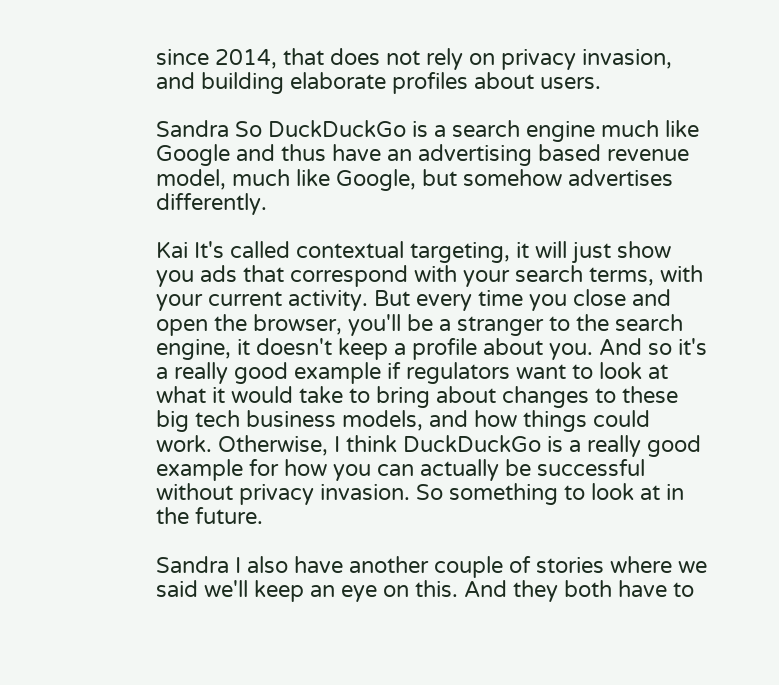since 2014, that does not rely on privacy invasion, and building elaborate profiles about users.

Sandra So DuckDuckGo is a search engine much like Google and thus have an advertising based revenue model, much like Google, but somehow advertises differently.

Kai It's called contextual targeting, it will just show you ads that correspond with your search terms, with your current activity. But every time you close and open the browser, you'll be a stranger to the search engine, it doesn't keep a profile about you. And so it's a really good example if regulators want to look at what it would take to bring about changes to these big tech business models, and how things could work. Otherwise, I think DuckDuckGo is a really good example for how you can actually be successful without privacy invasion. So something to look at in the future.

Sandra I also have another couple of stories where we said we'll keep an eye on this. And they both have to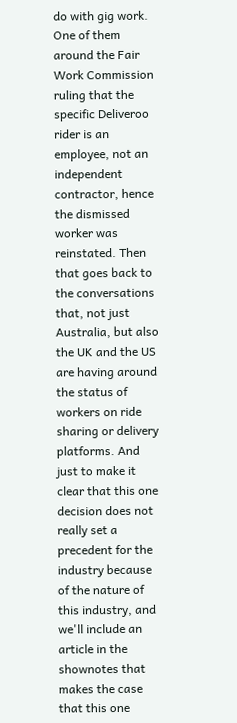do with gig work. One of them around the Fair Work Commission ruling that the specific Deliveroo rider is an employee, not an independent contractor, hence the dismissed worker was reinstated. Then that goes back to the conversations that, not just Australia, but also the UK and the US are having around the status of workers on ride sharing or delivery platforms. And just to make it clear that this one decision does not really set a precedent for the industry because of the nature of this industry, and we'll include an article in the shownotes that makes the case that this one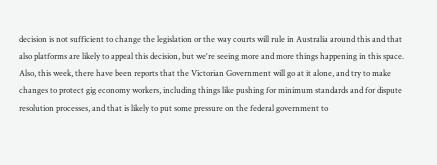decision is not sufficient to change the legislation or the way courts will rule in Australia around this and that also platforms are likely to appeal this decision, but we're seeing more and more things happening in this space. Also, this week, there have been reports that the Victorian Government will go at it alone, and try to make changes to protect gig economy workers, including things like pushing for minimum standards and for dispute resolution processes, and that is likely to put some pressure on the federal government to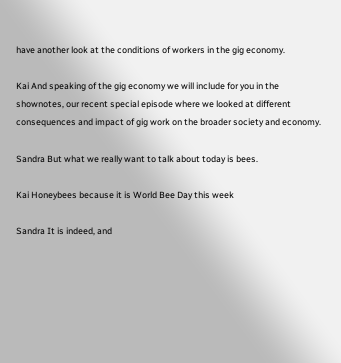have another look at the conditions of workers in the gig economy.

Kai And speaking of the gig economy we will include for you in the shownotes, our recent special episode where we looked at different consequences and impact of gig work on the broader society and economy.

Sandra But what we really want to talk about today is bees.

Kai Honeybees because it is World Bee Day this week

Sandra It is indeed, and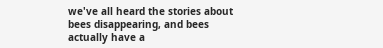we've all heard the stories about bees disappearing, and bees actually have a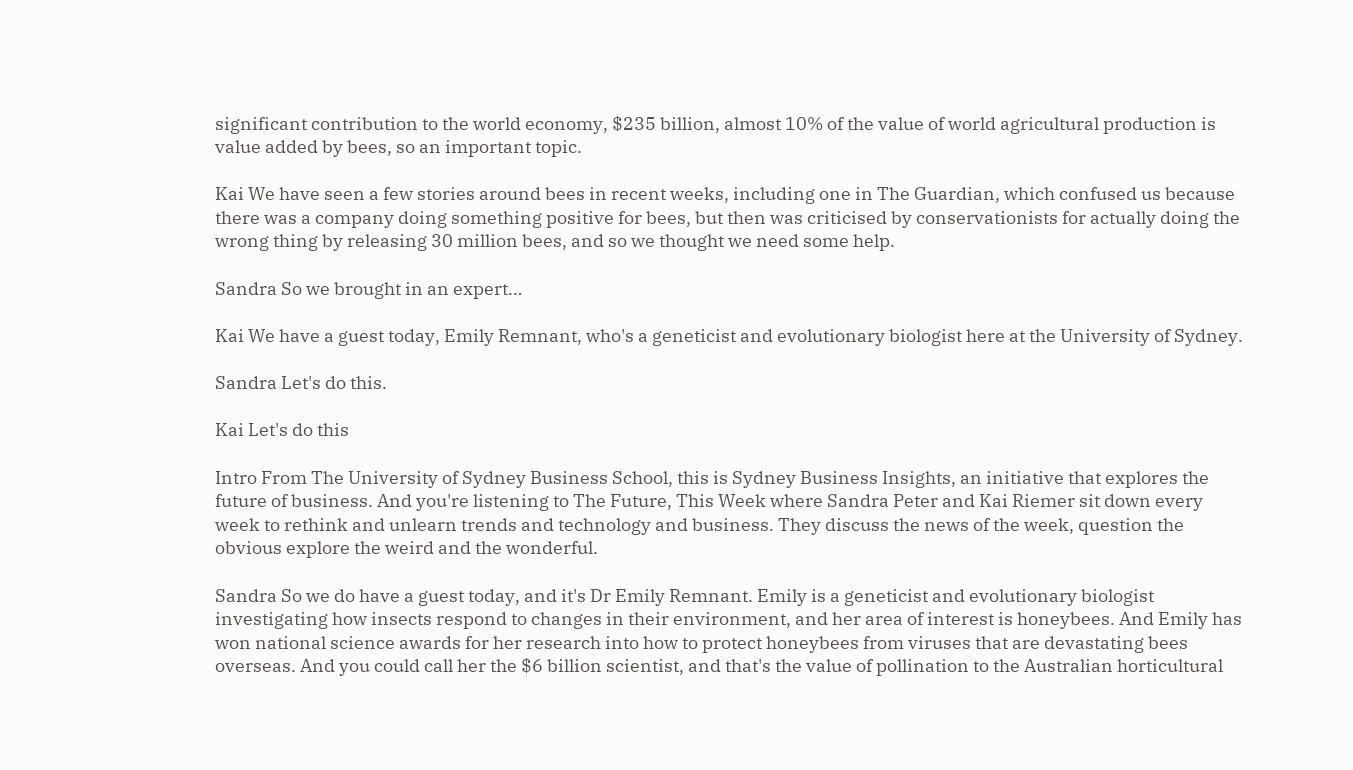significant contribution to the world economy, $235 billion, almost 10% of the value of world agricultural production is value added by bees, so an important topic.

Kai We have seen a few stories around bees in recent weeks, including one in The Guardian, which confused us because there was a company doing something positive for bees, but then was criticised by conservationists for actually doing the wrong thing by releasing 30 million bees, and so we thought we need some help.

Sandra So we brought in an expert…

Kai We have a guest today, Emily Remnant, who's a geneticist and evolutionary biologist here at the University of Sydney.

Sandra Let's do this.

Kai Let's do this

Intro From The University of Sydney Business School, this is Sydney Business Insights, an initiative that explores the future of business. And you're listening to The Future, This Week where Sandra Peter and Kai Riemer sit down every week to rethink and unlearn trends and technology and business. They discuss the news of the week, question the obvious explore the weird and the wonderful.

Sandra So we do have a guest today, and it's Dr Emily Remnant. Emily is a geneticist and evolutionary biologist investigating how insects respond to changes in their environment, and her area of interest is honeybees. And Emily has won national science awards for her research into how to protect honeybees from viruses that are devastating bees overseas. And you could call her the $6 billion scientist, and that's the value of pollination to the Australian horticultural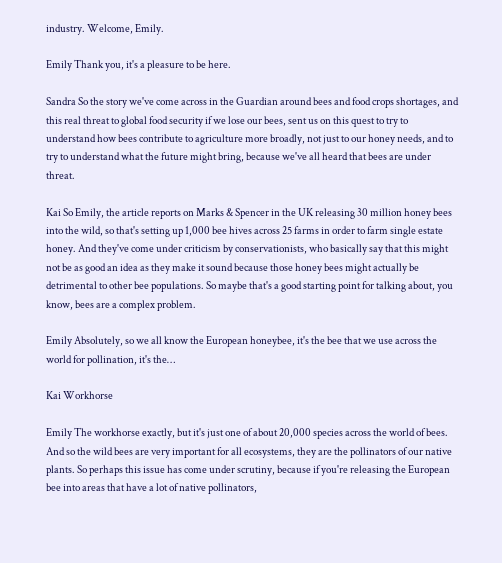industry. Welcome, Emily.

Emily Thank you, it's a pleasure to be here.

Sandra So the story we've come across in the Guardian around bees and food crops shortages, and this real threat to global food security if we lose our bees, sent us on this quest to try to understand how bees contribute to agriculture more broadly, not just to our honey needs, and to try to understand what the future might bring, because we've all heard that bees are under threat.

Kai So Emily, the article reports on Marks & Spencer in the UK releasing 30 million honey bees into the wild, so that's setting up 1,000 bee hives across 25 farms in order to farm single estate honey. And they've come under criticism by conservationists, who basically say that this might not be as good an idea as they make it sound because those honey bees might actually be detrimental to other bee populations. So maybe that's a good starting point for talking about, you know, bees are a complex problem.

Emily Absolutely, so we all know the European honeybee, it's the bee that we use across the world for pollination, it's the…

Kai Workhorse

Emily The workhorse exactly, but it's just one of about 20,000 species across the world of bees. And so the wild bees are very important for all ecosystems, they are the pollinators of our native plants. So perhaps this issue has come under scrutiny, because if you're releasing the European bee into areas that have a lot of native pollinators,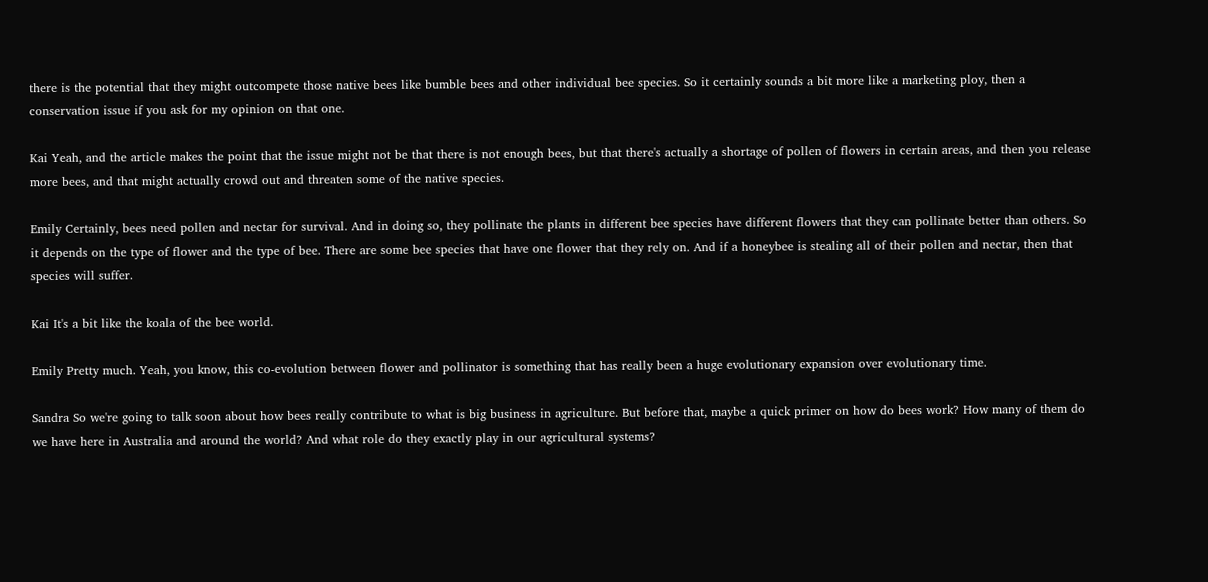there is the potential that they might outcompete those native bees like bumble bees and other individual bee species. So it certainly sounds a bit more like a marketing ploy, then a conservation issue if you ask for my opinion on that one.

Kai Yeah, and the article makes the point that the issue might not be that there is not enough bees, but that there's actually a shortage of pollen of flowers in certain areas, and then you release more bees, and that might actually crowd out and threaten some of the native species.

Emily Certainly, bees need pollen and nectar for survival. And in doing so, they pollinate the plants in different bee species have different flowers that they can pollinate better than others. So it depends on the type of flower and the type of bee. There are some bee species that have one flower that they rely on. And if a honeybee is stealing all of their pollen and nectar, then that species will suffer.

Kai It's a bit like the koala of the bee world.

Emily Pretty much. Yeah, you know, this co-evolution between flower and pollinator is something that has really been a huge evolutionary expansion over evolutionary time.

Sandra So we're going to talk soon about how bees really contribute to what is big business in agriculture. But before that, maybe a quick primer on how do bees work? How many of them do we have here in Australia and around the world? And what role do they exactly play in our agricultural systems?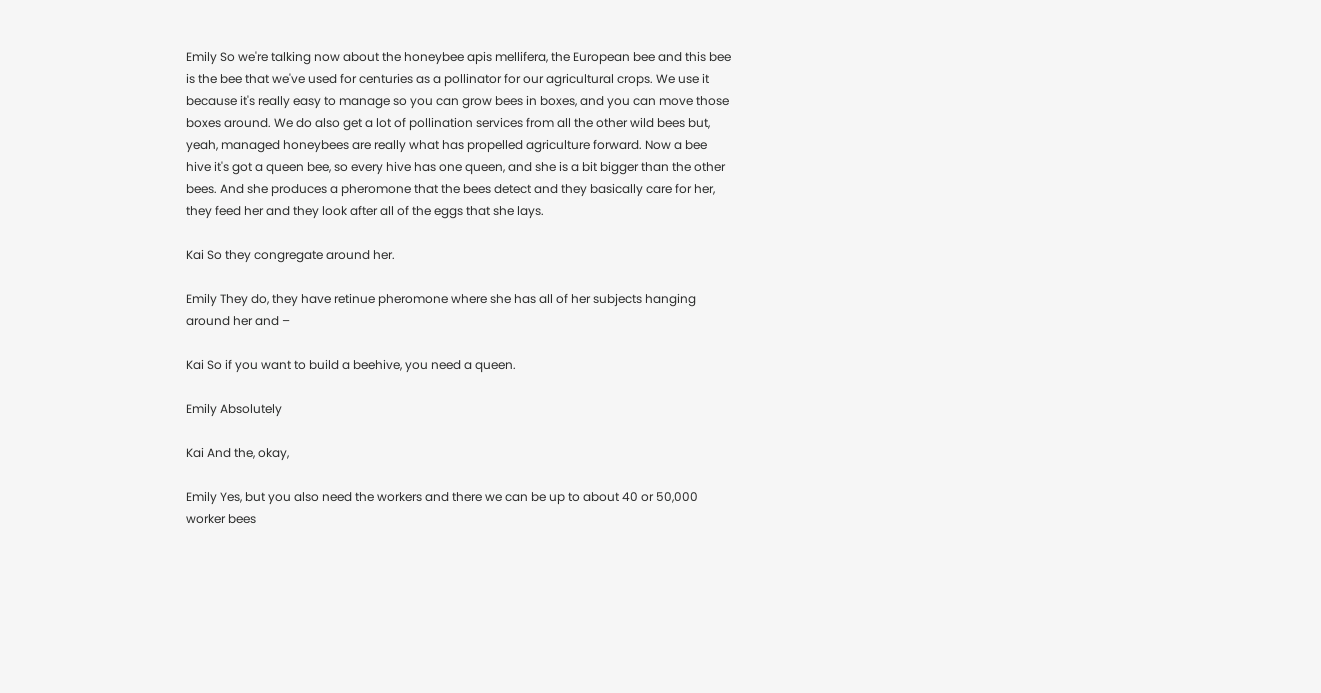Emily So we're talking now about the honeybee apis mellifera, the European bee and this bee is the bee that we've used for centuries as a pollinator for our agricultural crops. We use it because it's really easy to manage so you can grow bees in boxes, and you can move those boxes around. We do also get a lot of pollination services from all the other wild bees but, yeah, managed honeybees are really what has propelled agriculture forward. Now a bee hive it's got a queen bee, so every hive has one queen, and she is a bit bigger than the other bees. And she produces a pheromone that the bees detect and they basically care for her, they feed her and they look after all of the eggs that she lays.

Kai So they congregate around her.

Emily They do, they have retinue pheromone where she has all of her subjects hanging around her and –

Kai So if you want to build a beehive, you need a queen.

Emily Absolutely

Kai And the, okay,

Emily Yes, but you also need the workers and there we can be up to about 40 or 50,000 worker bees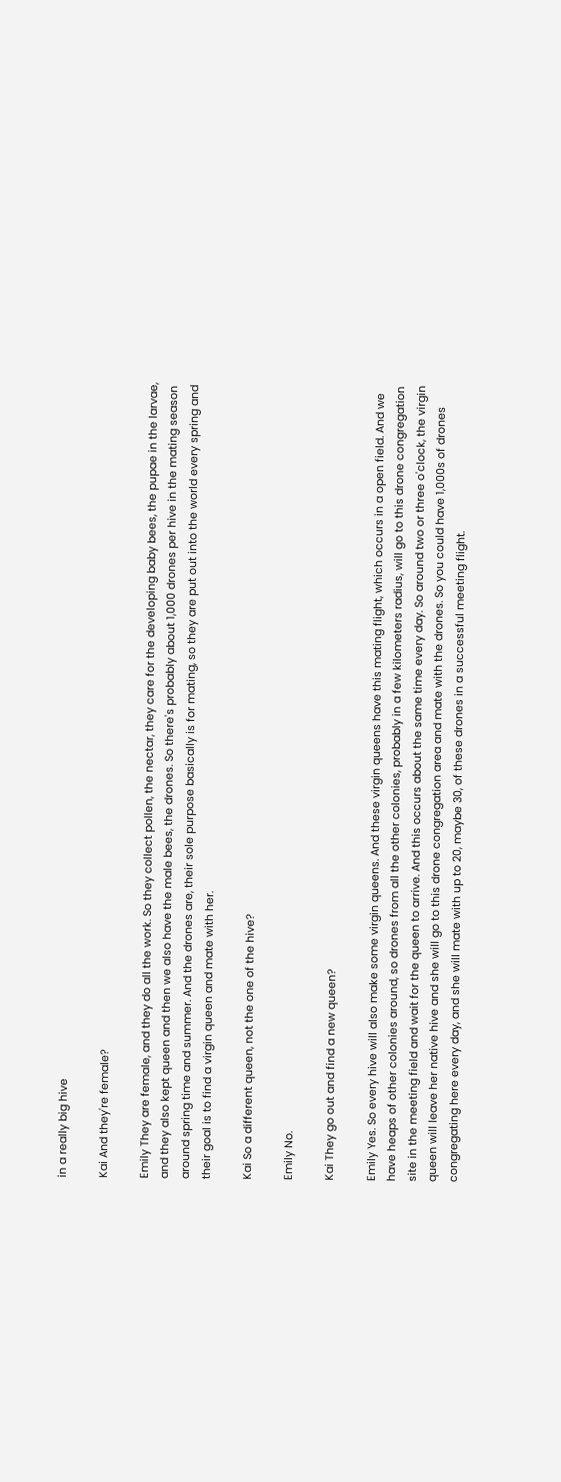in a really big hive

Kai And they're female?

Emily They are female, and they do all the work. So they collect pollen, the nectar, they care for the developing baby bees, the pupae in the larvae, and they also kept queen and then we also have the male bees, the drones. So there's probably about 1,000 drones per hive in the mating season around spring time and summer. And the drones are, their sole purpose basically is for mating, so they are put out into the world every spring and their goal is to find a virgin queen and mate with her.

Kai So a different queen, not the one of the hive?

Emily No.

Kai They go out and find a new queen?

Emily Yes. So every hive will also make some virgin queens. And these virgin queens have this mating flight, which occurs in a open field. And we have heaps of other colonies around, so drones from all the other colonies, probably in a few kilometers radius, will go to this drone congregation site in the meeting field and wait for the queen to arrive. And this occurs about the same time every day. So around two or three o'clock, the virgin queen will leave her native hive and she will go to this drone congregation area and mate with the drones. So you could have 1,000s of drones congregating here every day, and she will mate with up to 20, maybe 30, of these drones in a successful meeting flight.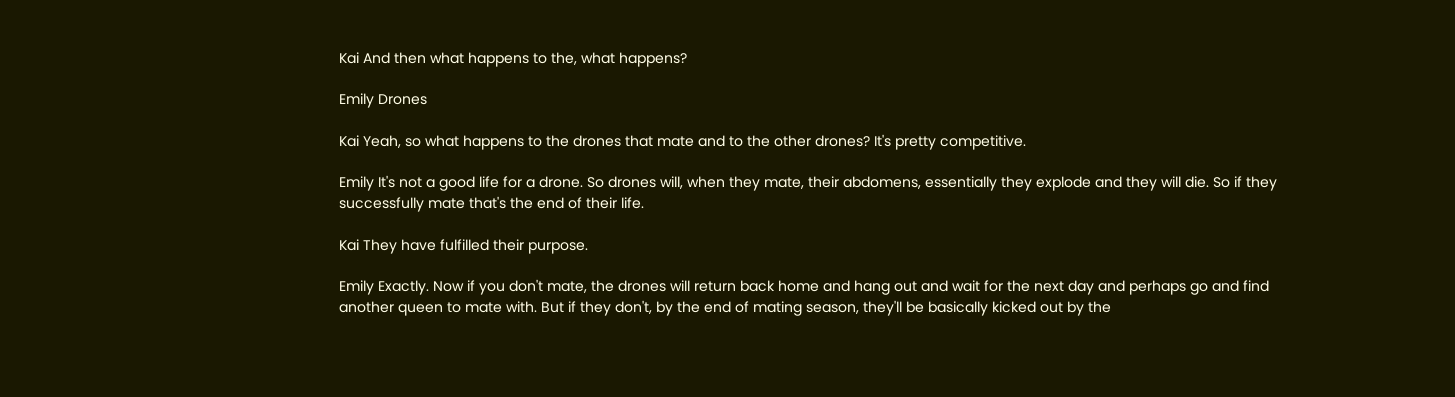Kai And then what happens to the, what happens?

Emily Drones

Kai Yeah, so what happens to the drones that mate and to the other drones? It's pretty competitive.

Emily It's not a good life for a drone. So drones will, when they mate, their abdomens, essentially they explode and they will die. So if they successfully mate that's the end of their life.

Kai They have fulfilled their purpose.

Emily Exactly. Now if you don't mate, the drones will return back home and hang out and wait for the next day and perhaps go and find another queen to mate with. But if they don't, by the end of mating season, they'll be basically kicked out by the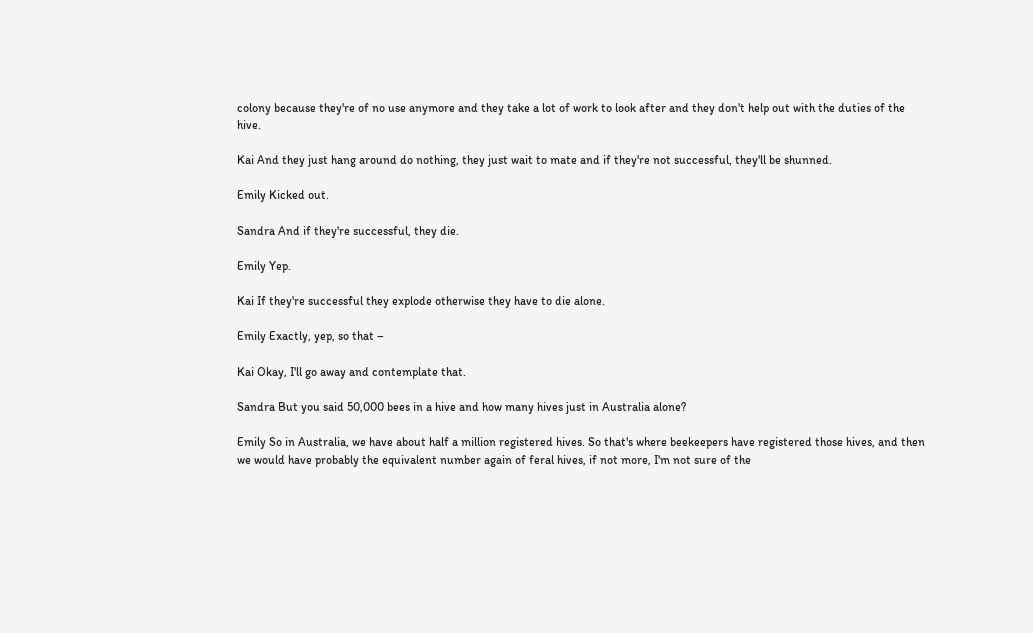colony because they're of no use anymore and they take a lot of work to look after and they don't help out with the duties of the hive.

Kai And they just hang around do nothing, they just wait to mate and if they're not successful, they'll be shunned.

Emily Kicked out.

Sandra And if they're successful, they die.

Emily Yep.

Kai If they're successful they explode otherwise they have to die alone.

Emily Exactly, yep, so that –

Kai Okay, I'll go away and contemplate that.

Sandra But you said 50,000 bees in a hive and how many hives just in Australia alone?

Emily So in Australia, we have about half a million registered hives. So that's where beekeepers have registered those hives, and then we would have probably the equivalent number again of feral hives, if not more, I'm not sure of the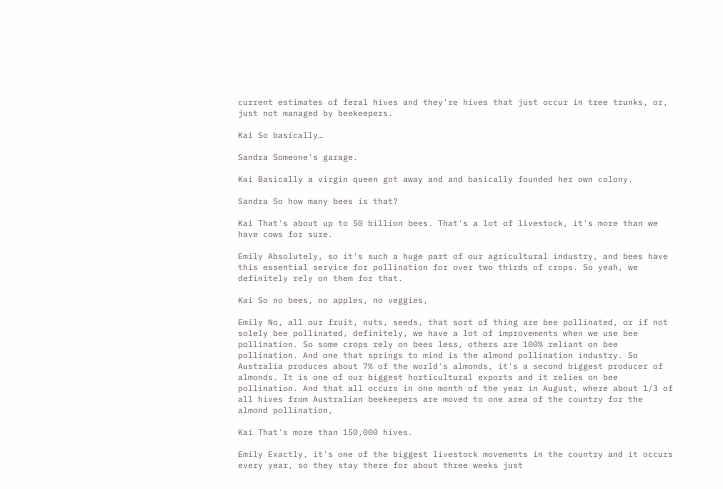current estimates of feral hives and they're hives that just occur in tree trunks, or, just not managed by beekeepers.

Kai So basically…

Sandra Someone's garage.

Kai Basically a virgin queen got away and and basically founded her own colony.

Sandra So how many bees is that?

Kai That's about up to 50 billion bees. That's a lot of livestock, it's more than we have cows for sure.

Emily Absolutely, so it's such a huge part of our agricultural industry, and bees have this essential service for pollination for over two thirds of crops. So yeah, we definitely rely on them for that.

Kai So no bees, no apples, no veggies,

Emily No, all our fruit, nuts, seeds, that sort of thing are bee pollinated, or if not solely bee pollinated, definitely, we have a lot of improvements when we use bee pollination. So some crops rely on bees less, others are 100% reliant on bee pollination. And one that springs to mind is the almond pollination industry. So Australia produces about 7% of the world's almonds, it's a second biggest producer of almonds. It is one of our biggest horticultural exports and it relies on bee pollination. And that all occurs in one month of the year in August, where about 1/3 of all hives from Australian beekeepers are moved to one area of the country for the almond pollination,

Kai That's more than 150,000 hives.

Emily Exactly, it's one of the biggest livestock movements in the country and it occurs every year, so they stay there for about three weeks just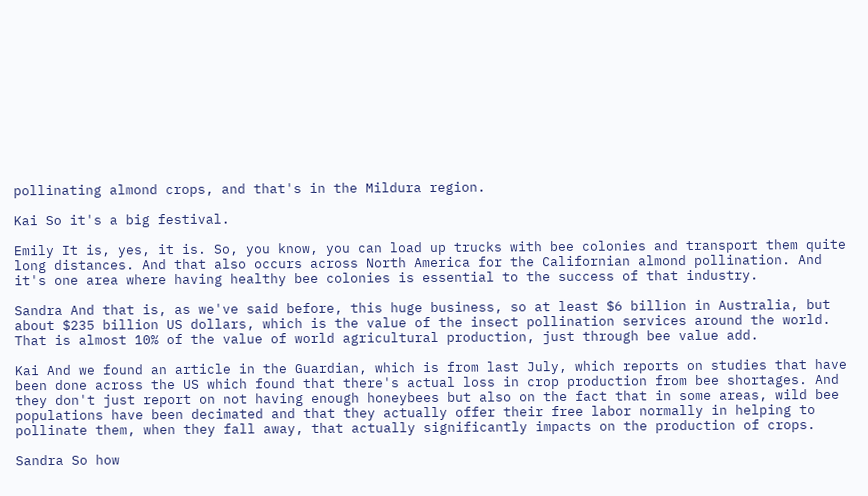pollinating almond crops, and that's in the Mildura region.

Kai So it's a big festival.

Emily It is, yes, it is. So, you know, you can load up trucks with bee colonies and transport them quite long distances. And that also occurs across North America for the Californian almond pollination. And it's one area where having healthy bee colonies is essential to the success of that industry.

Sandra And that is, as we've said before, this huge business, so at least $6 billion in Australia, but about $235 billion US dollars, which is the value of the insect pollination services around the world. That is almost 10% of the value of world agricultural production, just through bee value add.

Kai And we found an article in the Guardian, which is from last July, which reports on studies that have been done across the US which found that there's actual loss in crop production from bee shortages. And they don't just report on not having enough honeybees but also on the fact that in some areas, wild bee populations have been decimated and that they actually offer their free labor normally in helping to pollinate them, when they fall away, that actually significantly impacts on the production of crops.

Sandra So how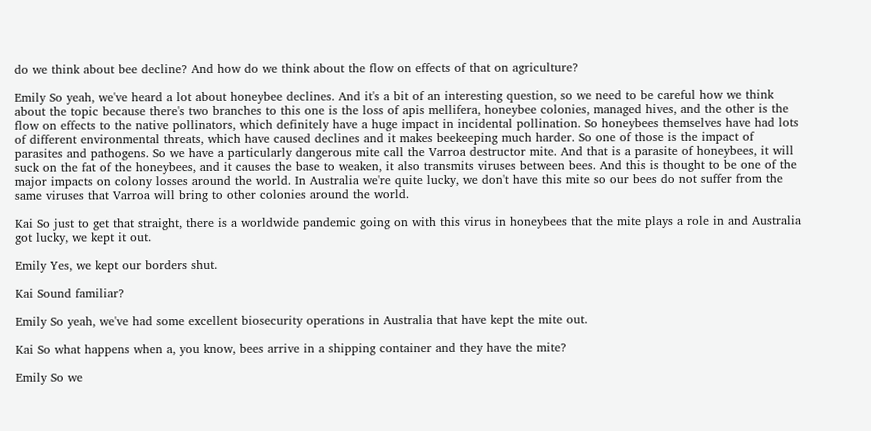do we think about bee decline? And how do we think about the flow on effects of that on agriculture?

Emily So yeah, we've heard a lot about honeybee declines. And it's a bit of an interesting question, so we need to be careful how we think about the topic because there's two branches to this one is the loss of apis mellifera, honeybee colonies, managed hives, and the other is the flow on effects to the native pollinators, which definitely have a huge impact in incidental pollination. So honeybees themselves have had lots of different environmental threats, which have caused declines and it makes beekeeping much harder. So one of those is the impact of parasites and pathogens. So we have a particularly dangerous mite call the Varroa destructor mite. And that is a parasite of honeybees, it will suck on the fat of the honeybees, and it causes the base to weaken, it also transmits viruses between bees. And this is thought to be one of the major impacts on colony losses around the world. In Australia we're quite lucky, we don't have this mite so our bees do not suffer from the same viruses that Varroa will bring to other colonies around the world.

Kai So just to get that straight, there is a worldwide pandemic going on with this virus in honeybees that the mite plays a role in and Australia got lucky, we kept it out.

Emily Yes, we kept our borders shut.

Kai Sound familiar?

Emily So yeah, we've had some excellent biosecurity operations in Australia that have kept the mite out.

Kai So what happens when a, you know, bees arrive in a shipping container and they have the mite?

Emily So we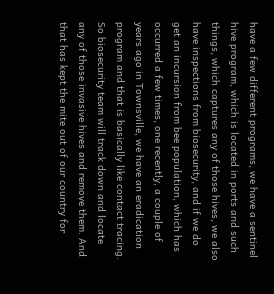have a few different programs, we have a sentinel hive program, which is located in ports and such things, which captures any of those hives, we also have inspections from biosecurity, and if we do get an incursion from bee population, which has occurred a few times, one recently, a couple of years ago in Townsville, we have an eradication program and that is basically like contact tracing. So biosecurity team will track down and locate any of those invasive hives and remove them. And that has kept the mite out of our country for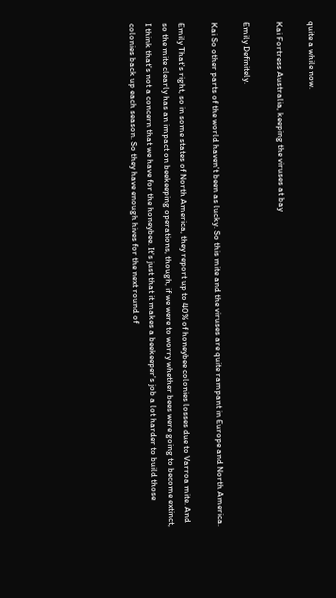quite a while now.

Kai Fortress Australia, keeping the viruses at bay

Emily Definitely.

Kai So other parts of the world haven't been as lucky. So this mite and the viruses are quite rampant in Europe and North America.

Emily That's right, so in some states of North America, they report up to 40% of honeybee colonies losses due to Varroa mite. And so the mite clearly has an impact on beekeeping operations, though, if we were to worry whether bees were going to become extinct, I think that's not a concern that we have for the honeybee. It's just that it makes a beekeeper's job a lot harder to build those colonies back up each season. So they have enough hives for the next round of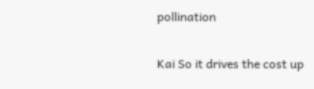pollination

Kai So it drives the cost up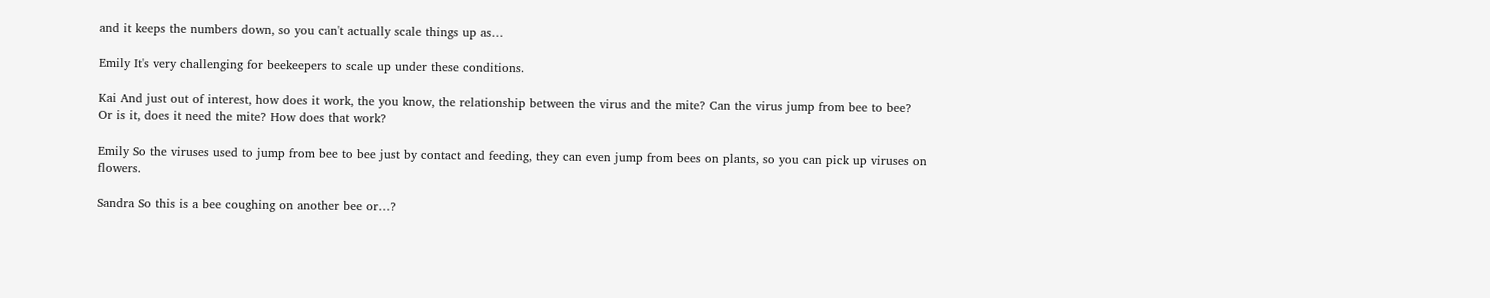and it keeps the numbers down, so you can't actually scale things up as…

Emily It's very challenging for beekeepers to scale up under these conditions.

Kai And just out of interest, how does it work, the you know, the relationship between the virus and the mite? Can the virus jump from bee to bee? Or is it, does it need the mite? How does that work?

Emily So the viruses used to jump from bee to bee just by contact and feeding, they can even jump from bees on plants, so you can pick up viruses on flowers.

Sandra So this is a bee coughing on another bee or…?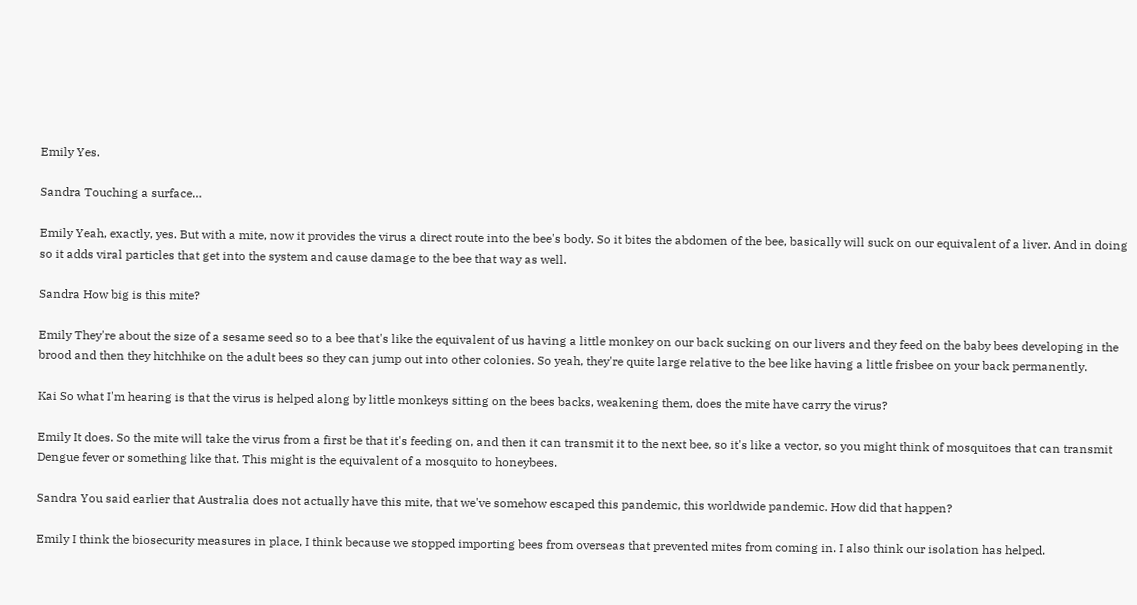Emily Yes.

Sandra Touching a surface…

Emily Yeah, exactly, yes. But with a mite, now it provides the virus a direct route into the bee's body. So it bites the abdomen of the bee, basically will suck on our equivalent of a liver. And in doing so it adds viral particles that get into the system and cause damage to the bee that way as well.

Sandra How big is this mite?

Emily They're about the size of a sesame seed so to a bee that's like the equivalent of us having a little monkey on our back sucking on our livers and they feed on the baby bees developing in the brood and then they hitchhike on the adult bees so they can jump out into other colonies. So yeah, they're quite large relative to the bee like having a little frisbee on your back permanently.

Kai So what I'm hearing is that the virus is helped along by little monkeys sitting on the bees backs, weakening them, does the mite have carry the virus?

Emily It does. So the mite will take the virus from a first be that it's feeding on, and then it can transmit it to the next bee, so it's like a vector, so you might think of mosquitoes that can transmit Dengue fever or something like that. This might is the equivalent of a mosquito to honeybees.

Sandra You said earlier that Australia does not actually have this mite, that we've somehow escaped this pandemic, this worldwide pandemic. How did that happen?

Emily I think the biosecurity measures in place, I think because we stopped importing bees from overseas that prevented mites from coming in. I also think our isolation has helped.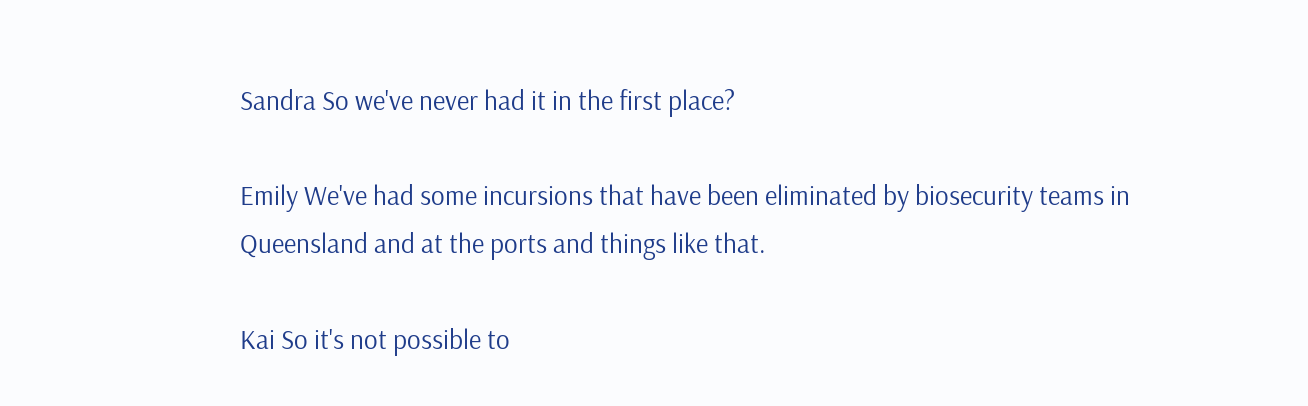Sandra So we've never had it in the first place?

Emily We've had some incursions that have been eliminated by biosecurity teams in Queensland and at the ports and things like that.

Kai So it's not possible to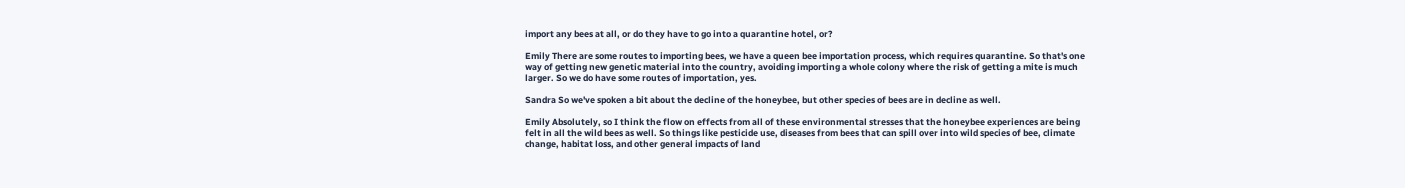import any bees at all, or do they have to go into a quarantine hotel, or?

Emily There are some routes to importing bees, we have a queen bee importation process, which requires quarantine. So that's one way of getting new genetic material into the country, avoiding importing a whole colony where the risk of getting a mite is much larger. So we do have some routes of importation, yes.

Sandra So we've spoken a bit about the decline of the honeybee, but other species of bees are in decline as well.

Emily Absolutely, so I think the flow on effects from all of these environmental stresses that the honeybee experiences are being felt in all the wild bees as well. So things like pesticide use, diseases from bees that can spill over into wild species of bee, climate change, habitat loss, and other general impacts of land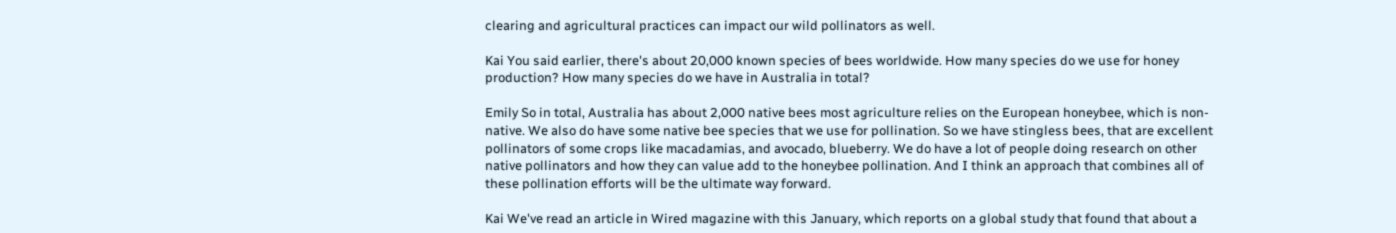clearing and agricultural practices can impact our wild pollinators as well.

Kai You said earlier, there's about 20,000 known species of bees worldwide. How many species do we use for honey production? How many species do we have in Australia in total?

Emily So in total, Australia has about 2,000 native bees most agriculture relies on the European honeybee, which is non-native. We also do have some native bee species that we use for pollination. So we have stingless bees, that are excellent pollinators of some crops like macadamias, and avocado, blueberry. We do have a lot of people doing research on other native pollinators and how they can value add to the honeybee pollination. And I think an approach that combines all of these pollination efforts will be the ultimate way forward.

Kai We've read an article in Wired magazine with this January, which reports on a global study that found that about a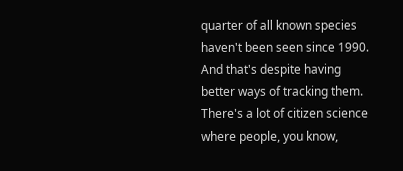quarter of all known species haven't been seen since 1990. And that's despite having better ways of tracking them. There's a lot of citizen science where people, you know,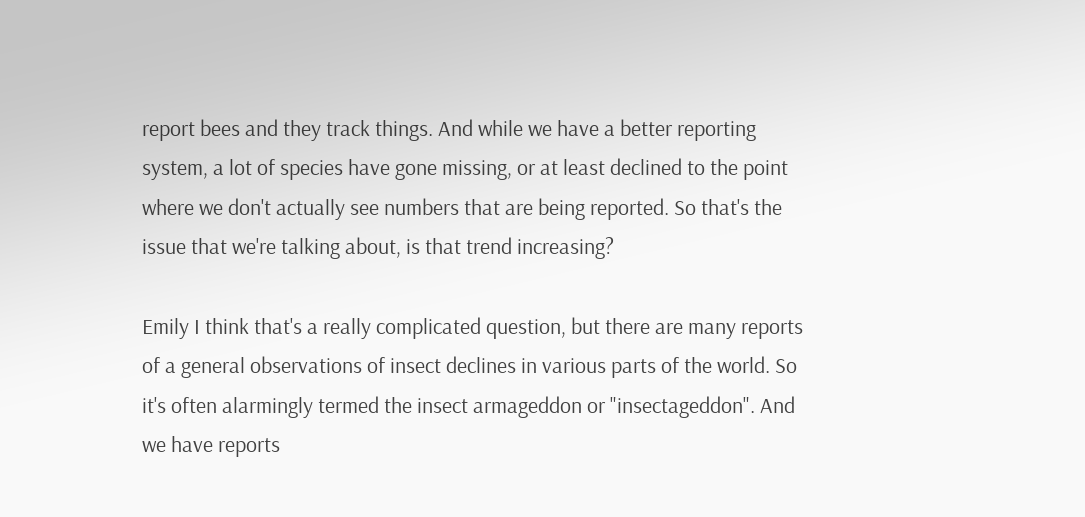report bees and they track things. And while we have a better reporting system, a lot of species have gone missing, or at least declined to the point where we don't actually see numbers that are being reported. So that's the issue that we're talking about, is that trend increasing?

Emily I think that's a really complicated question, but there are many reports of a general observations of insect declines in various parts of the world. So it's often alarmingly termed the insect armageddon or "insectageddon". And we have reports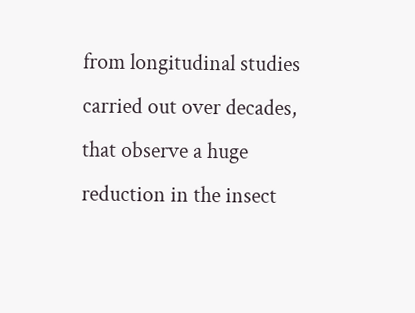from longitudinal studies carried out over decades, that observe a huge reduction in the insect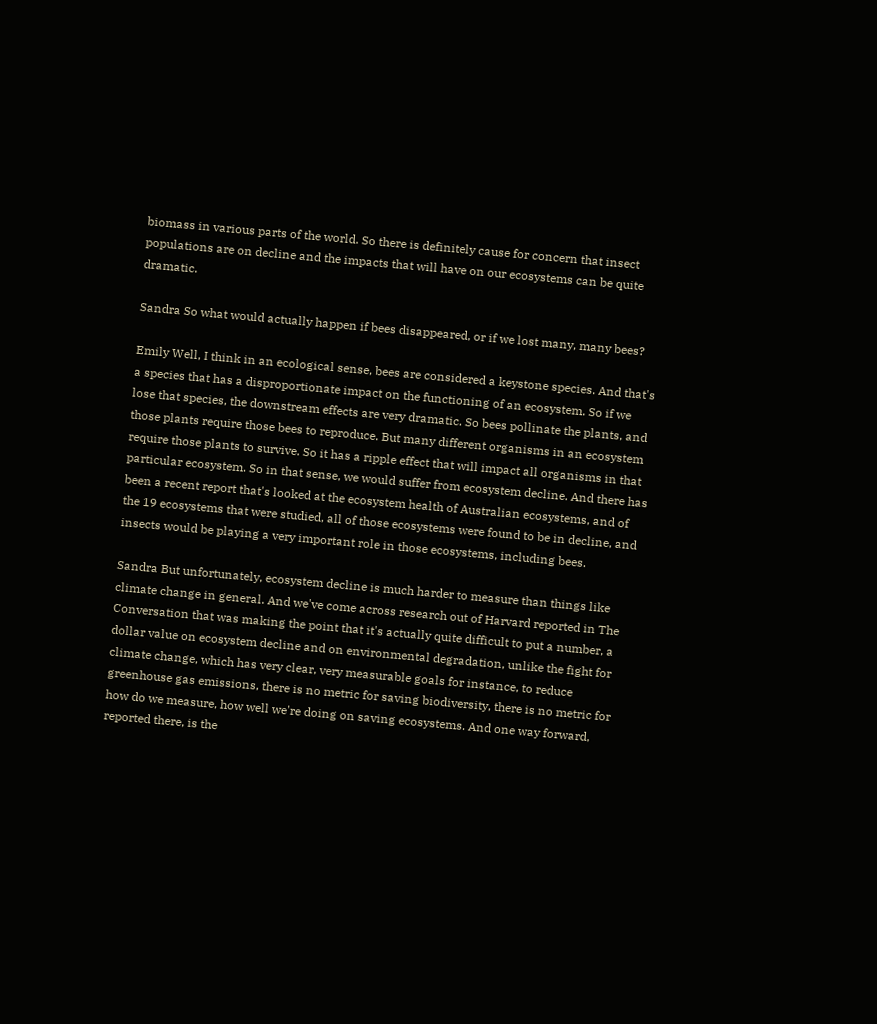biomass in various parts of the world. So there is definitely cause for concern that insect populations are on decline and the impacts that will have on our ecosystems can be quite dramatic.

Sandra So what would actually happen if bees disappeared, or if we lost many, many bees?

Emily Well, I think in an ecological sense, bees are considered a keystone species. And that's a species that has a disproportionate impact on the functioning of an ecosystem. So if we lose that species, the downstream effects are very dramatic. So bees pollinate the plants, and those plants require those bees to reproduce. But many different organisms in an ecosystem require those plants to survive. So it has a ripple effect that will impact all organisms in that particular ecosystem. So in that sense, we would suffer from ecosystem decline. And there has been a recent report that's looked at the ecosystem health of Australian ecosystems, and of the 19 ecosystems that were studied, all of those ecosystems were found to be in decline, and insects would be playing a very important role in those ecosystems, including bees.

Sandra But unfortunately, ecosystem decline is much harder to measure than things like climate change in general. And we've come across research out of Harvard reported in The Conversation that was making the point that it's actually quite difficult to put a number, a dollar value on ecosystem decline and on environmental degradation, unlike the fight for climate change, which has very clear, very measurable goals for instance, to reduce greenhouse gas emissions, there is no metric for saving biodiversity, there is no metric for how do we measure, how well we're doing on saving ecosystems. And one way forward, reported there, is the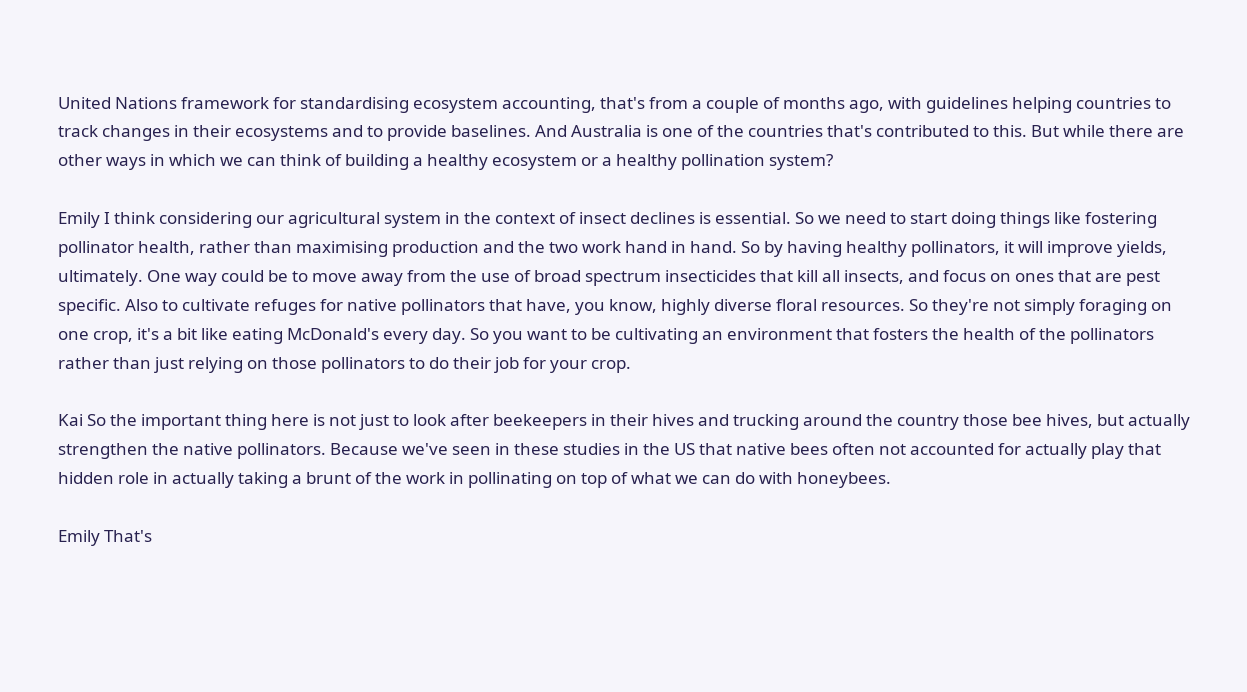United Nations framework for standardising ecosystem accounting, that's from a couple of months ago, with guidelines helping countries to track changes in their ecosystems and to provide baselines. And Australia is one of the countries that's contributed to this. But while there are other ways in which we can think of building a healthy ecosystem or a healthy pollination system?

Emily I think considering our agricultural system in the context of insect declines is essential. So we need to start doing things like fostering pollinator health, rather than maximising production and the two work hand in hand. So by having healthy pollinators, it will improve yields, ultimately. One way could be to move away from the use of broad spectrum insecticides that kill all insects, and focus on ones that are pest specific. Also to cultivate refuges for native pollinators that have, you know, highly diverse floral resources. So they're not simply foraging on one crop, it's a bit like eating McDonald's every day. So you want to be cultivating an environment that fosters the health of the pollinators rather than just relying on those pollinators to do their job for your crop.

Kai So the important thing here is not just to look after beekeepers in their hives and trucking around the country those bee hives, but actually strengthen the native pollinators. Because we've seen in these studies in the US that native bees often not accounted for actually play that hidden role in actually taking a brunt of the work in pollinating on top of what we can do with honeybees.

Emily That's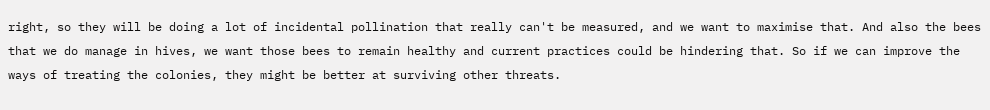right, so they will be doing a lot of incidental pollination that really can't be measured, and we want to maximise that. And also the bees that we do manage in hives, we want those bees to remain healthy and current practices could be hindering that. So if we can improve the ways of treating the colonies, they might be better at surviving other threats.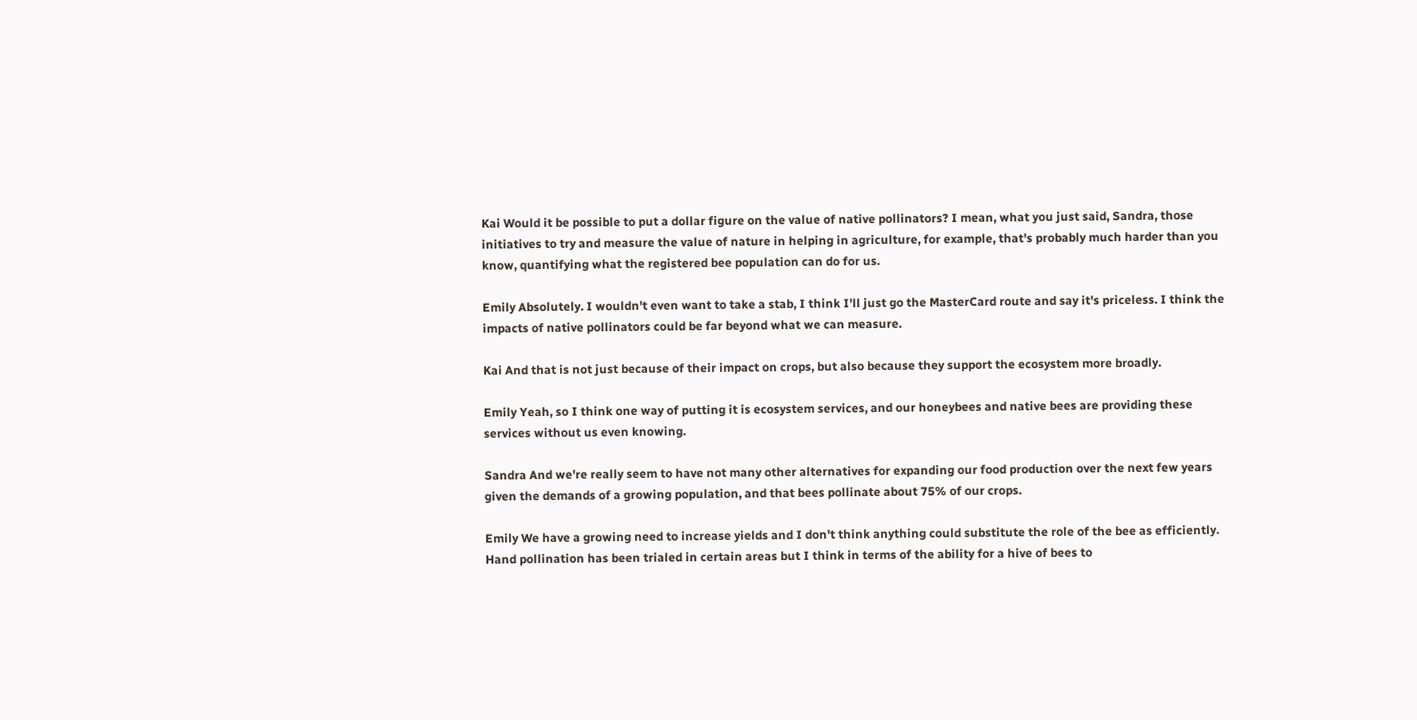Kai Would it be possible to put a dollar figure on the value of native pollinators? I mean, what you just said, Sandra, those initiatives to try and measure the value of nature in helping in agriculture, for example, that's probably much harder than you know, quantifying what the registered bee population can do for us.

Emily Absolutely. I wouldn't even want to take a stab, I think I'll just go the MasterCard route and say it's priceless. I think the impacts of native pollinators could be far beyond what we can measure.

Kai And that is not just because of their impact on crops, but also because they support the ecosystem more broadly.

Emily Yeah, so I think one way of putting it is ecosystem services, and our honeybees and native bees are providing these services without us even knowing.

Sandra And we're really seem to have not many other alternatives for expanding our food production over the next few years given the demands of a growing population, and that bees pollinate about 75% of our crops.

Emily We have a growing need to increase yields and I don't think anything could substitute the role of the bee as efficiently. Hand pollination has been trialed in certain areas but I think in terms of the ability for a hive of bees to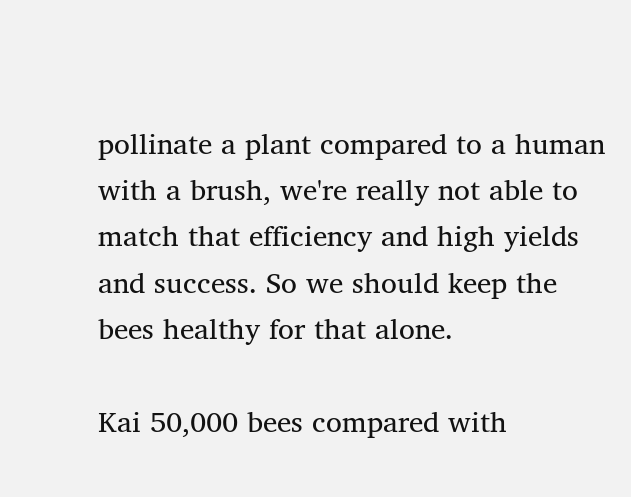pollinate a plant compared to a human with a brush, we're really not able to match that efficiency and high yields and success. So we should keep the bees healthy for that alone.

Kai 50,000 bees compared with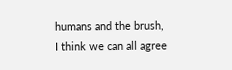humans and the brush, I think we can all agree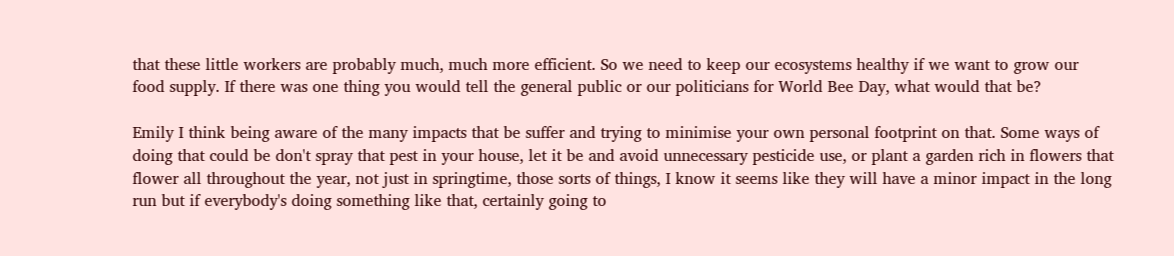that these little workers are probably much, much more efficient. So we need to keep our ecosystems healthy if we want to grow our food supply. If there was one thing you would tell the general public or our politicians for World Bee Day, what would that be?

Emily I think being aware of the many impacts that be suffer and trying to minimise your own personal footprint on that. Some ways of doing that could be don't spray that pest in your house, let it be and avoid unnecessary pesticide use, or plant a garden rich in flowers that flower all throughout the year, not just in springtime, those sorts of things, I know it seems like they will have a minor impact in the long run but if everybody's doing something like that, certainly going to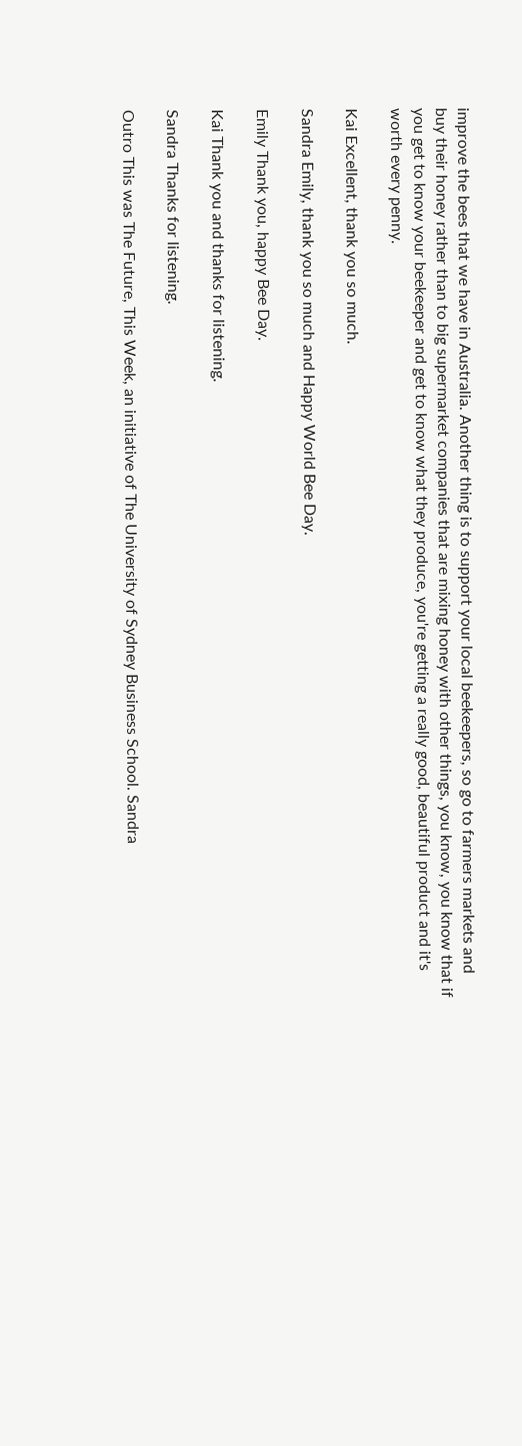improve the bees that we have in Australia. Another thing is to support your local beekeepers, so go to farmers markets and buy their honey rather than to big supermarket companies that are mixing honey with other things, you know, you know that if you get to know your beekeeper and get to know what they produce, you're getting a really good, beautiful product and it's worth every penny.

Kai Excellent, thank you so much.

Sandra Emily, thank you so much and Happy World Bee Day.

Emily Thank you, happy Bee Day.

Kai Thank you and thanks for listening.

Sandra Thanks for listening.

Outro This was The Future, This Week, an initiative of The University of Sydney Business School. Sandra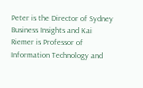Peter is the Director of Sydney Business Insights and Kai Riemer is Professor of Information Technology and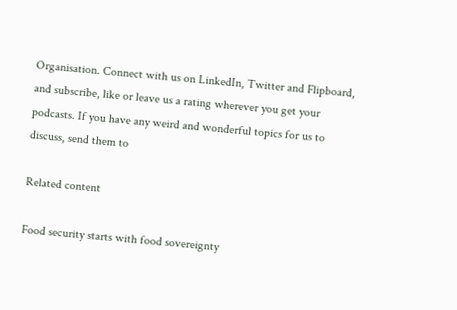Organisation. Connect with us on LinkedIn, Twitter and Flipboard, and subscribe, like or leave us a rating wherever you get your podcasts. If you have any weird and wonderful topics for us to discuss, send them to

Related content

Food security starts with food sovereignty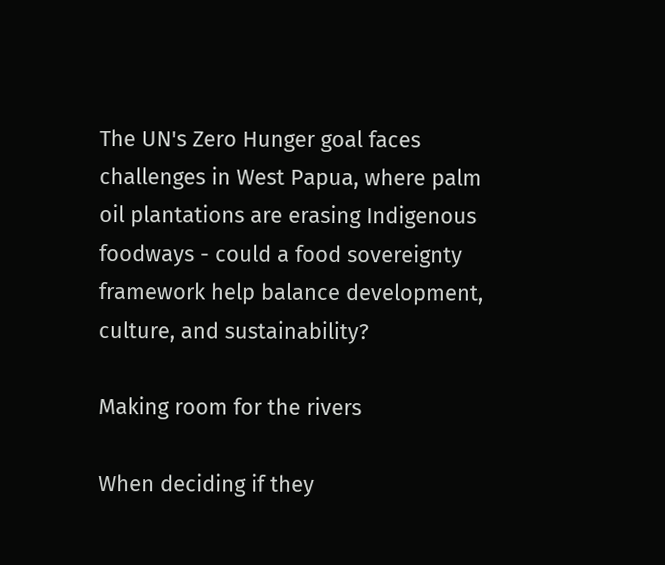The UN's Zero Hunger goal faces challenges in West Papua, where palm oil plantations are erasing Indigenous foodways - could a food sovereignty framework help balance development, culture, and sustainability?

Making room for the rivers

When deciding if they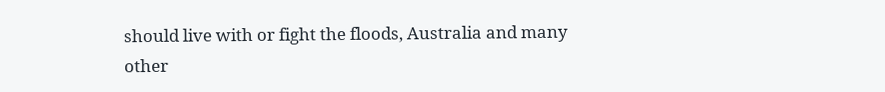should live with or fight the floods, Australia and many other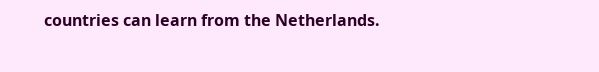countries can learn from the Netherlands.